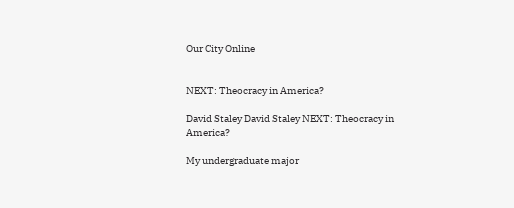Our City Online


NEXT: Theocracy in America?

David Staley David Staley NEXT: Theocracy in America?

My undergraduate major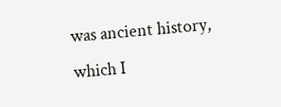was ancient history, which I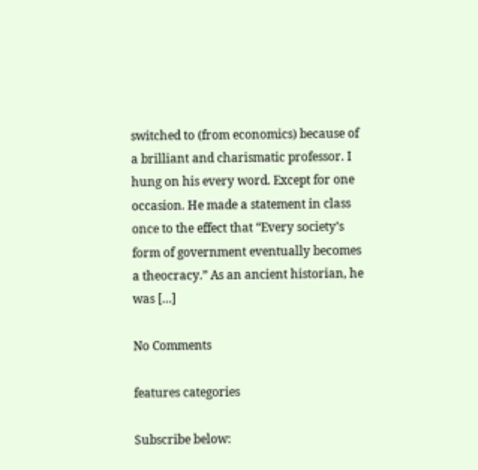switched to (from economics) because of a brilliant and charismatic professor. I hung on his every word. Except for one occasion. He made a statement in class once to the effect that “Every society’s form of government eventually becomes a theocracy.” As an ancient historian, he was […]

No Comments

features categories

Subscribe below: